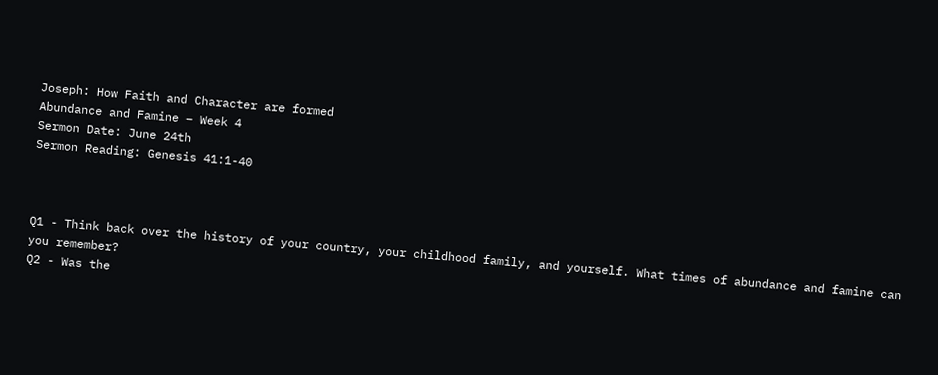Joseph: How Faith and Character are formed
Abundance and Famine – Week 4
Sermon Date: June 24th
Sermon Reading: Genesis 41:1-40



Q1 - Think back over the history of your country, your childhood family, and yourself. What times of abundance and famine can you remember?
Q2 - Was the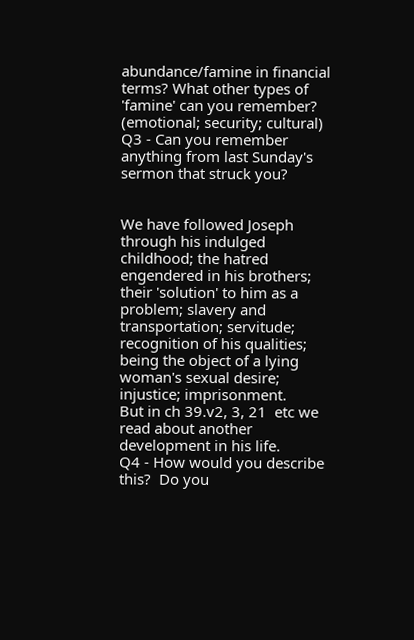abundance/famine in financial terms? What other types of 'famine' can you remember? (emotional; security; cultural)
Q3 - Can you remember anything from last Sunday's sermon that struck you?


We have followed Joseph through his indulged childhood; the hatred engendered in his brothers; their 'solution' to him as a problem; slavery and transportation; servitude; recognition of his qualities; being the object of a lying woman's sexual desire; injustice; imprisonment.
But in ch 39.v2, 3, 21  etc we read about another development in his life.
Q4 - How would you describe this?  Do you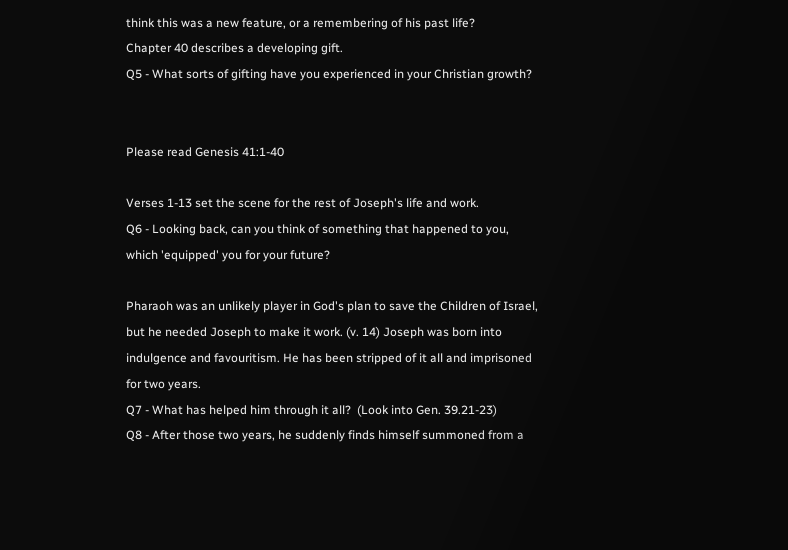think this was a new feature, or a remembering of his past life?
Chapter 40 describes a developing gift.
Q5 - What sorts of gifting have you experienced in your Christian growth?


Please read Genesis 41:1-40

Verses 1-13 set the scene for the rest of Joseph's life and work.
Q6 - Looking back, can you think of something that happened to you, which 'equipped' you for your future?

Pharaoh was an unlikely player in God's plan to save the Children of Israel, but he needed Joseph to make it work. (v. 14) Joseph was born into indulgence and favouritism. He has been stripped of it all and imprisoned for two years.
Q7 - What has helped him through it all?  (Look into Gen. 39.21-23)
Q8 - After those two years, he suddenly finds himself summoned from a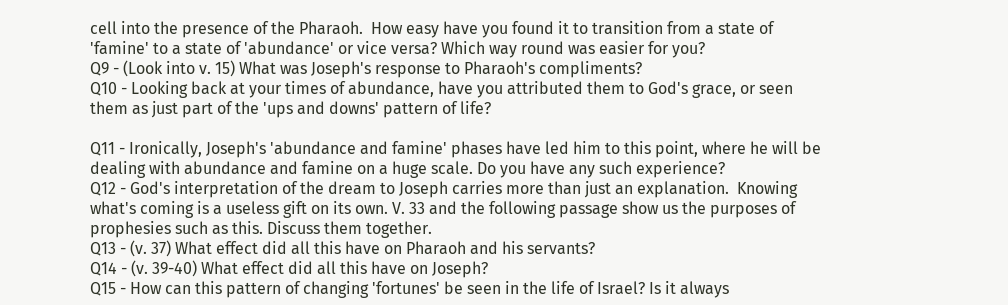cell into the presence of the Pharaoh.  How easy have you found it to transition from a state of 'famine' to a state of 'abundance' or vice versa? Which way round was easier for you?
Q9 - (Look into v. 15) What was Joseph's response to Pharaoh's compliments?
Q10 - Looking back at your times of abundance, have you attributed them to God's grace, or seen them as just part of the 'ups and downs' pattern of life?

Q11 - Ironically, Joseph's 'abundance and famine' phases have led him to this point, where he will be dealing with abundance and famine on a huge scale. Do you have any such experience?
Q12 - God's interpretation of the dream to Joseph carries more than just an explanation.  Knowing what's coming is a useless gift on its own. V. 33 and the following passage show us the purposes of prophesies such as this. Discuss them together.
Q13 - (v. 37) What effect did all this have on Pharaoh and his servants?
Q14 - (v. 39-40) What effect did all this have on Joseph?
Q15 - How can this pattern of changing 'fortunes' be seen in the life of Israel? Is it always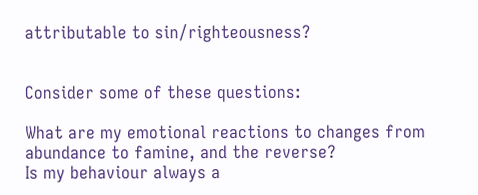attributable to sin/righteousness?


Consider some of these questions:

What are my emotional reactions to changes from abundance to famine, and the reverse?
Is my behaviour always a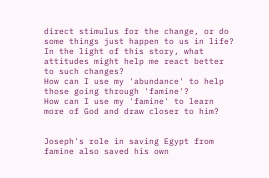direct stimulus for the change, or do some things just happen to us in life?
In the light of this story, what attitudes might help me react better to such changes?
How can I use my 'abundance' to help those going through 'famine'?
How can I use my 'famine' to learn more of God and draw closer to him?


Joseph's role in saving Egypt from famine also saved his own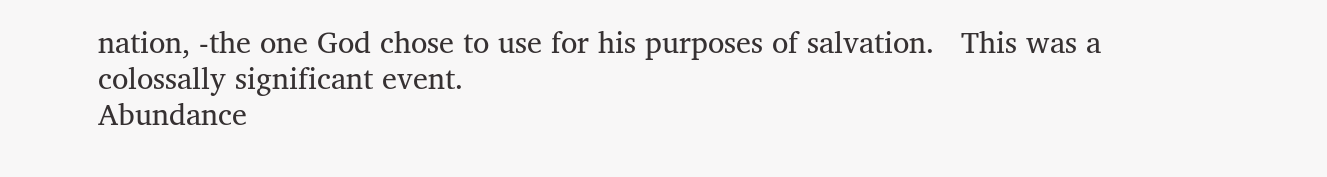nation, -the one God chose to use for his purposes of salvation.   This was a colossally significant event.
Abundance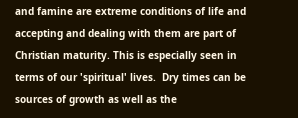and famine are extreme conditions of life and accepting and dealing with them are part of Christian maturity. This is especially seen in terms of our 'spiritual' lives.  Dry times can be sources of growth as well as the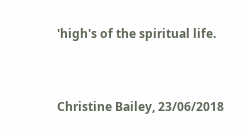'high's of the spiritual life.


Christine Bailey, 23/06/2018